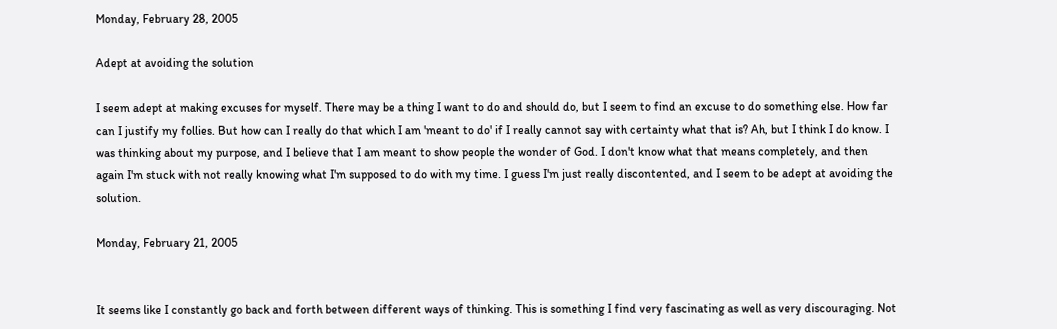Monday, February 28, 2005

Adept at avoiding the solution

I seem adept at making excuses for myself. There may be a thing I want to do and should do, but I seem to find an excuse to do something else. How far can I justify my follies. But how can I really do that which I am 'meant to do' if I really cannot say with certainty what that is? Ah, but I think I do know. I was thinking about my purpose, and I believe that I am meant to show people the wonder of God. I don't know what that means completely, and then again I'm stuck with not really knowing what I'm supposed to do with my time. I guess I'm just really discontented, and I seem to be adept at avoiding the solution.

Monday, February 21, 2005


It seems like I constantly go back and forth between different ways of thinking. This is something I find very fascinating as well as very discouraging. Not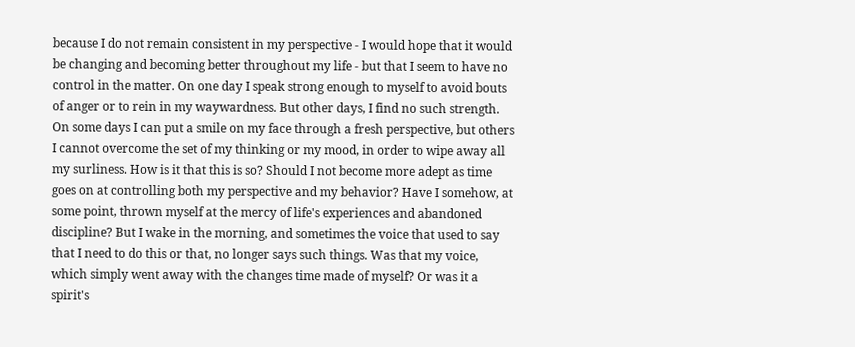because I do not remain consistent in my perspective - I would hope that it would be changing and becoming better throughout my life - but that I seem to have no control in the matter. On one day I speak strong enough to myself to avoid bouts of anger or to rein in my waywardness. But other days, I find no such strength. On some days I can put a smile on my face through a fresh perspective, but others I cannot overcome the set of my thinking or my mood, in order to wipe away all my surliness. How is it that this is so? Should I not become more adept as time goes on at controlling both my perspective and my behavior? Have I somehow, at some point, thrown myself at the mercy of life's experiences and abandoned discipline? But I wake in the morning, and sometimes the voice that used to say that I need to do this or that, no longer says such things. Was that my voice, which simply went away with the changes time made of myself? Or was it a spirit's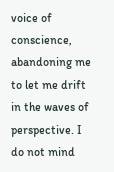voice of conscience, abandoning me to let me drift in the waves of perspective. I do not mind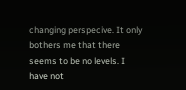changing perspecive. It only bothers me that there seems to be no levels. I have not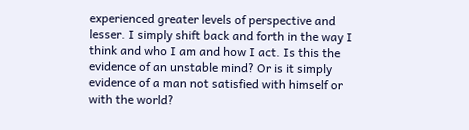experienced greater levels of perspective and lesser. I simply shift back and forth in the way I think and who I am and how I act. Is this the evidence of an unstable mind? Or is it simply evidence of a man not satisfied with himself or with the world?